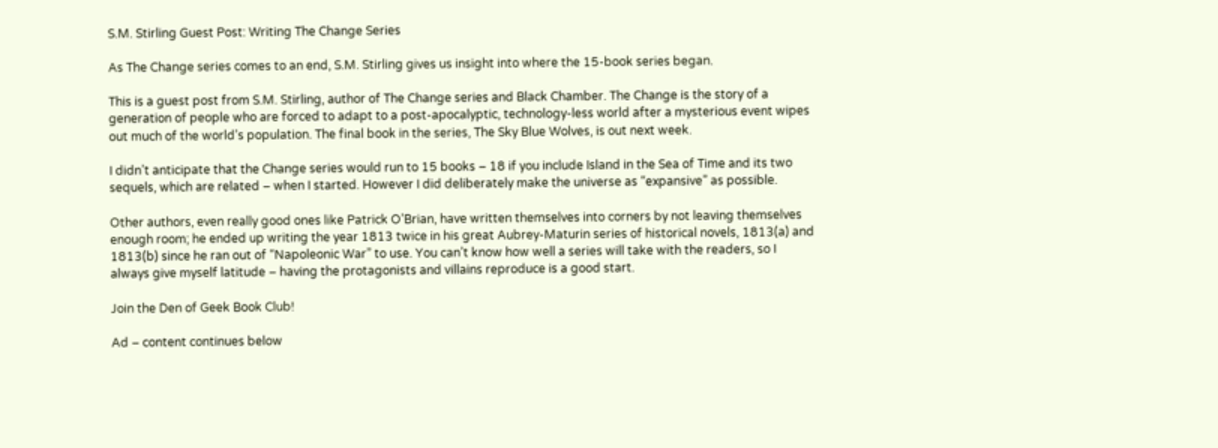S.M. Stirling Guest Post: Writing The Change Series

As The Change series comes to an end, S.M. Stirling gives us insight into where the 15-book series began.

This is a guest post from S.M. Stirling, author of The Change series and Black Chamber. The Change is the story of a generation of people who are forced to adapt to a post-apocalyptic, technology-less world after a mysterious event wipes out much of the world’s population. The final book in the series, The Sky Blue Wolves, is out next week.

I didn’t anticipate that the Change series would run to 15 books – 18 if you include Island in the Sea of Time and its two sequels, which are related – when I started. However I did deliberately make the universe as “expansive” as possible.

Other authors, even really good ones like Patrick O’Brian, have written themselves into corners by not leaving themselves enough room; he ended up writing the year 1813 twice in his great Aubrey-Maturin series of historical novels, 1813(a) and 1813(b) since he ran out of “Napoleonic War” to use. You can’t know how well a series will take with the readers, so I always give myself latitude – having the protagonists and villains reproduce is a good start.

Join the Den of Geek Book Club!

Ad – content continues below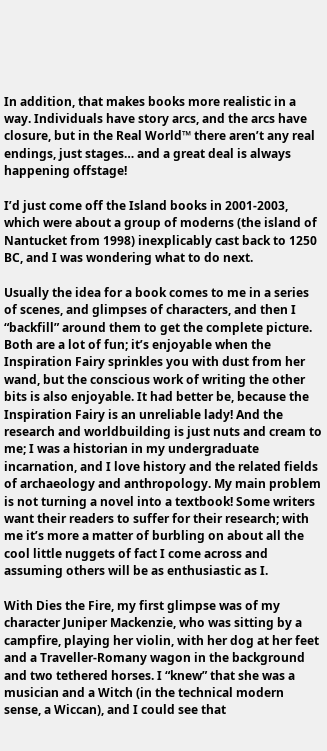In addition, that makes books more realistic in a way. Individuals have story arcs, and the arcs have closure, but in the Real World™ there aren’t any real endings, just stages… and a great deal is always happening offstage!

I’d just come off the Island books in 2001-2003, which were about a group of moderns (the island of Nantucket from 1998) inexplicably cast back to 1250 BC, and I was wondering what to do next.

Usually the idea for a book comes to me in a series of scenes, and glimpses of characters, and then I “backfill” around them to get the complete picture. Both are a lot of fun; it’s enjoyable when the Inspiration Fairy sprinkles you with dust from her wand, but the conscious work of writing the other bits is also enjoyable. It had better be, because the Inspiration Fairy is an unreliable lady! And the research and worldbuilding is just nuts and cream to me; I was a historian in my undergraduate incarnation, and I love history and the related fields of archaeology and anthropology. My main problem is not turning a novel into a textbook! Some writers want their readers to suffer for their research; with me it’s more a matter of burbling on about all the cool little nuggets of fact I come across and assuming others will be as enthusiastic as I.

With Dies the Fire, my first glimpse was of my character Juniper Mackenzie, who was sitting by a campfire, playing her violin, with her dog at her feet and a Traveller-Romany wagon in the background and two tethered horses. I “knew” that she was a musician and a Witch (in the technical modern sense, a Wiccan), and I could see that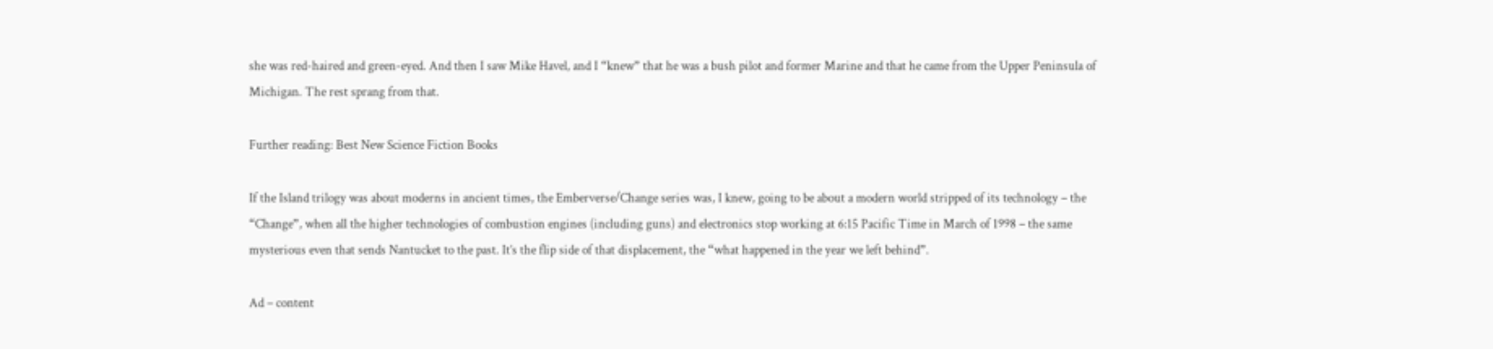she was red-haired and green-eyed. And then I saw Mike Havel, and I “knew” that he was a bush pilot and former Marine and that he came from the Upper Peninsula of Michigan. The rest sprang from that.

Further reading: Best New Science Fiction Books

If the Island trilogy was about moderns in ancient times, the Emberverse/Change series was, I knew, going to be about a modern world stripped of its technology – the “Change”, when all the higher technologies of combustion engines (including guns) and electronics stop working at 6:15 Pacific Time in March of 1998 – the same mysterious even that sends Nantucket to the past. It’s the flip side of that displacement, the “what happened in the year we left behind”.

Ad – content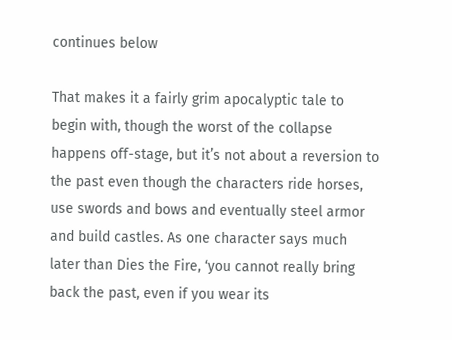continues below

That makes it a fairly grim apocalyptic tale to begin with, though the worst of the collapse happens off-stage, but it’s not about a reversion to the past even though the characters ride horses, use swords and bows and eventually steel armor and build castles. As one character says much later than Dies the Fire, ‘you cannot really bring back the past, even if you wear its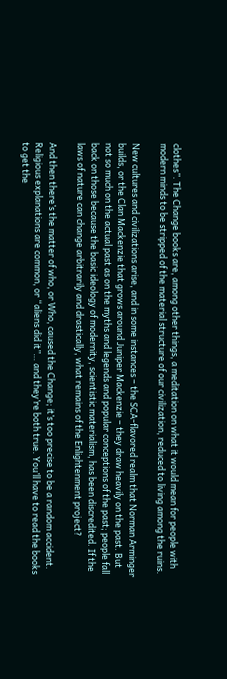clothes”. The Change books are, among other things, a meditation on what it would mean for people with modern minds to be stripped of the material structure of our civilization, reduced to living among the ruins.

New cultures and civilizations arise, and in some instances – the SCA-flavored realm that Norman Arminger builds, or the Clan Mackenzie that grows around Juniper Mackenzie – they draw heavily on the past. But not so much on the actual past as on the myths and legends and popular conceptions of the past; people fall back on those because the basic ideology of modernity, scientistic materialism, has been discredited. If the laws of nature can change arbitrarily and drastically, what remains of the Enlightenment project?

And then there’s the matter of who, or Who, caused the Change; it’s too precise to be a random accident. Religious explanations are common, or “aliens did it”… and they’re both true. You’ll have to read the books to get the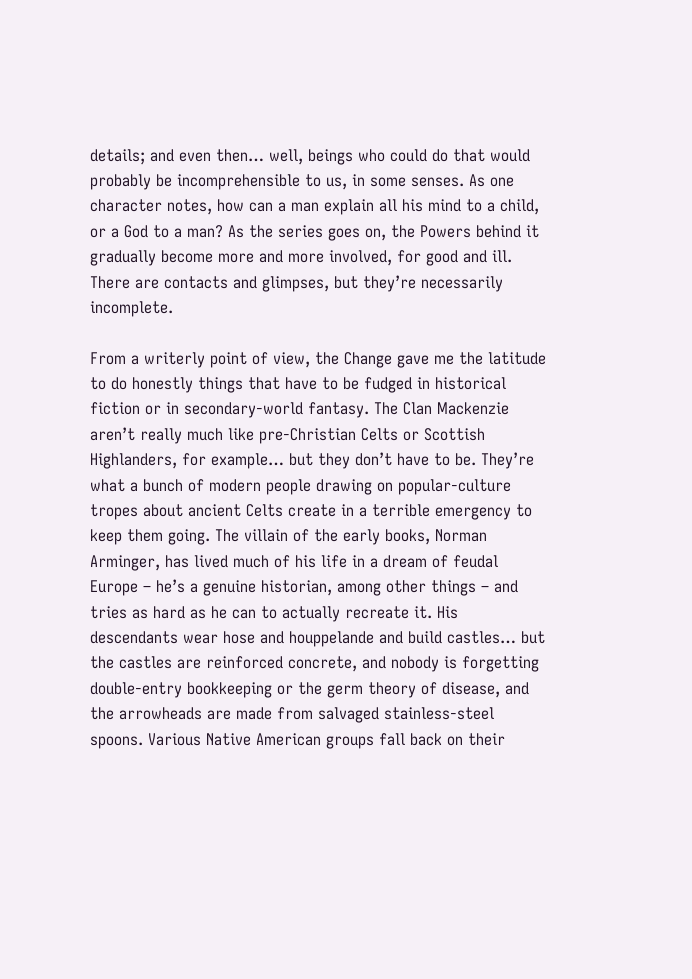details; and even then… well, beings who could do that would probably be incomprehensible to us, in some senses. As one character notes, how can a man explain all his mind to a child, or a God to a man? As the series goes on, the Powers behind it gradually become more and more involved, for good and ill. There are contacts and glimpses, but they’re necessarily incomplete.

From a writerly point of view, the Change gave me the latitude to do honestly things that have to be fudged in historical fiction or in secondary-world fantasy. The Clan Mackenzie aren’t really much like pre-Christian Celts or Scottish Highlanders, for example… but they don’t have to be. They’re what a bunch of modern people drawing on popular-culture tropes about ancient Celts create in a terrible emergency to keep them going. The villain of the early books, Norman Arminger, has lived much of his life in a dream of feudal Europe – he’s a genuine historian, among other things – and tries as hard as he can to actually recreate it. His descendants wear hose and houppelande and build castles… but the castles are reinforced concrete, and nobody is forgetting double-entry bookkeeping or the germ theory of disease, and the arrowheads are made from salvaged stainless-steel spoons. Various Native American groups fall back on their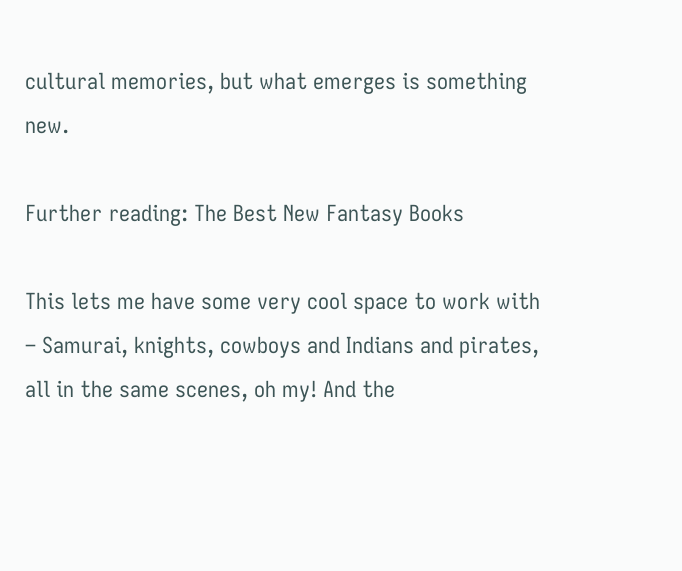cultural memories, but what emerges is something new.

Further reading: The Best New Fantasy Books

This lets me have some very cool space to work with – Samurai, knights, cowboys and Indians and pirates, all in the same scenes, oh my! And the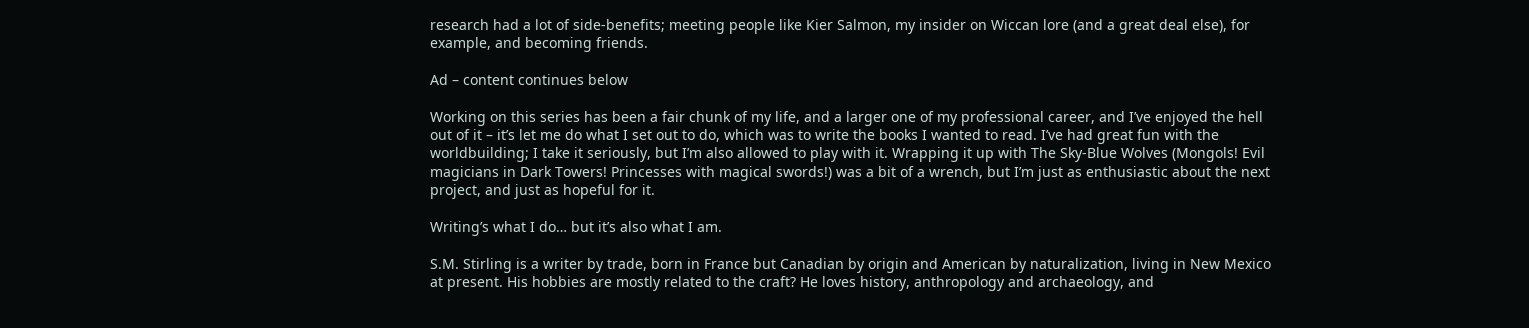research had a lot of side-benefits; meeting people like Kier Salmon, my insider on Wiccan lore (and a great deal else), for example, and becoming friends.

Ad – content continues below

Working on this series has been a fair chunk of my life, and a larger one of my professional career, and I’ve enjoyed the hell out of it – it’s let me do what I set out to do, which was to write the books I wanted to read. I’ve had great fun with the worldbuilding; I take it seriously, but I’m also allowed to play with it. Wrapping it up with The Sky-Blue Wolves (Mongols! Evil magicians in Dark Towers! Princesses with magical swords!) was a bit of a wrench, but I’m just as enthusiastic about the next project, and just as hopeful for it.

Writing’s what I do… but it’s also what I am.

S.M. Stirling is a writer by trade, born in France but Canadian by origin and American by naturalization, living in New Mexico at present. His hobbies are mostly related to the craft? He loves history, anthropology and archaeology, and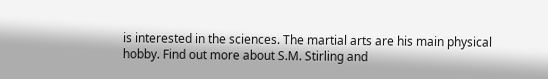is interested in the sciences. The martial arts are his main physical hobby. Find out more about S.M. Stirling and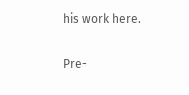his work here.

Pre-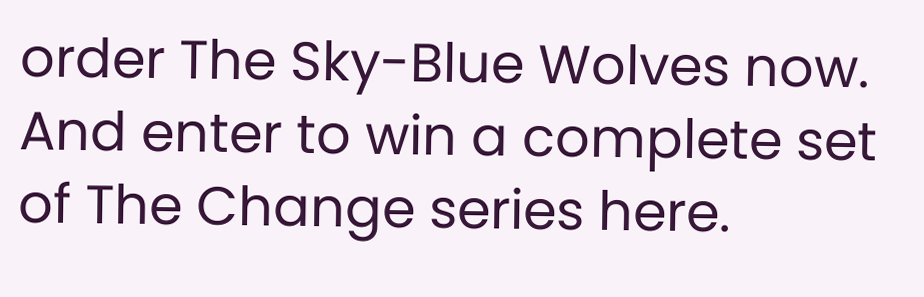order The Sky-Blue Wolves now. And enter to win a complete set of The Change series here.